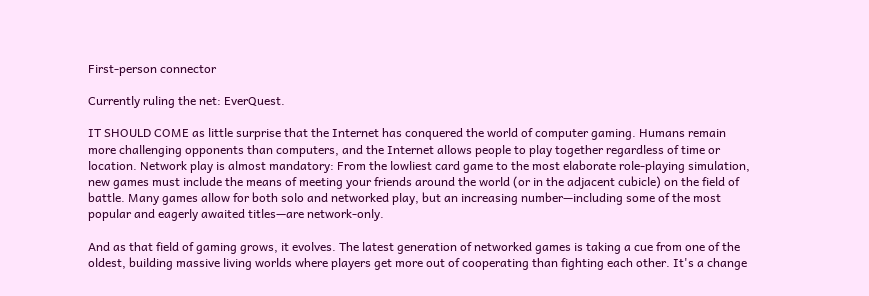First-person connector

Currently ruling the net: EverQuest.

IT SHOULD COME as little surprise that the Internet has conquered the world of computer gaming. Humans remain more challenging opponents than computers, and the Internet allows people to play together regardless of time or location. Network play is almost mandatory: From the lowliest card game to the most elaborate role-playing simulation, new games must include the means of meeting your friends around the world (or in the adjacent cubicle) on the field of battle. Many games allow for both solo and networked play, but an increasing number—including some of the most popular and eagerly awaited titles—are network-only.

And as that field of gaming grows, it evolves. The latest generation of networked games is taking a cue from one of the oldest, building massive living worlds where players get more out of cooperating than fighting each other. It's a change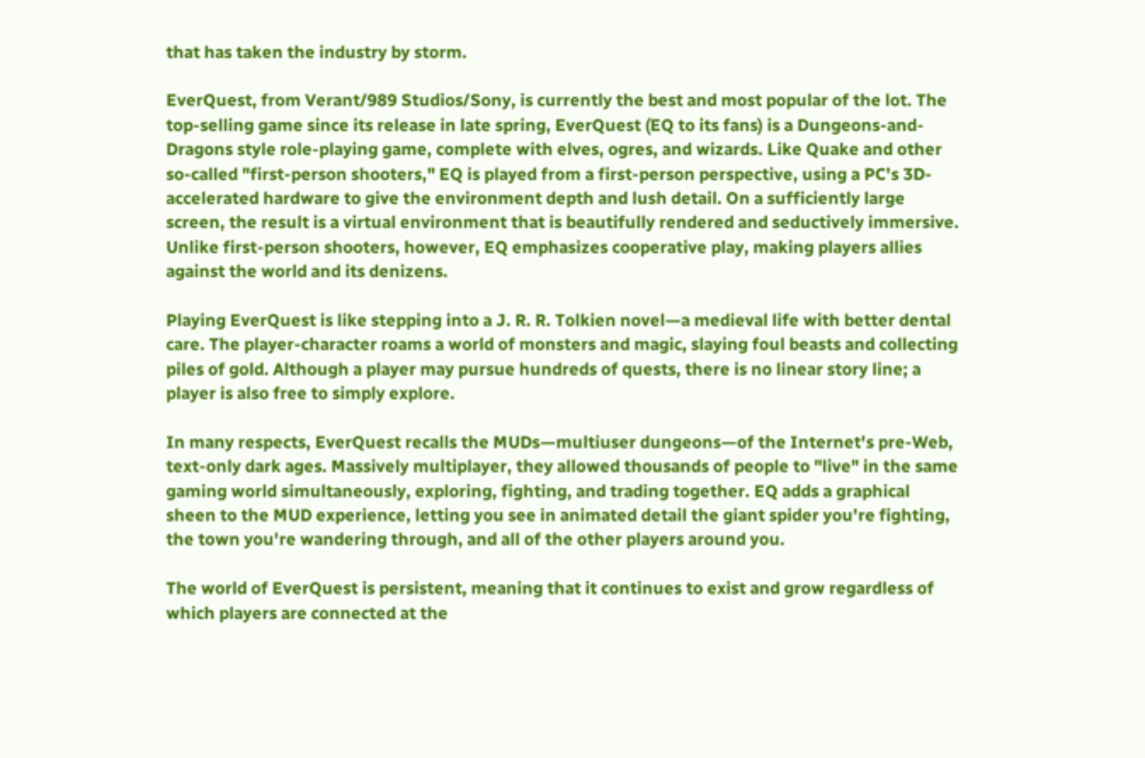that has taken the industry by storm.

EverQuest, from Verant/989 Studios/Sony, is currently the best and most popular of the lot. The top-selling game since its release in late spring, EverQuest (EQ to its fans) is a Dungeons-and-Dragons style role-playing game, complete with elves, ogres, and wizards. Like Quake and other so-called "first-person shooters," EQ is played from a first-person perspective, using a PC's 3D-accelerated hardware to give the environment depth and lush detail. On a sufficiently large screen, the result is a virtual environment that is beautifully rendered and seductively immersive. Unlike first-person shooters, however, EQ emphasizes cooperative play, making players allies against the world and its denizens.

Playing EverQuest is like stepping into a J. R. R. Tolkien novel—a medieval life with better dental care. The player-character roams a world of monsters and magic, slaying foul beasts and collecting piles of gold. Although a player may pursue hundreds of quests, there is no linear story line; a player is also free to simply explore.

In many respects, EverQuest recalls the MUDs—multiuser dungeons—of the Internet's pre-Web, text-only dark ages. Massively multiplayer, they allowed thousands of people to "live" in the same gaming world simultaneously, exploring, fighting, and trading together. EQ adds a graphical sheen to the MUD experience, letting you see in animated detail the giant spider you're fighting, the town you're wandering through, and all of the other players around you.

The world of EverQuest is persistent, meaning that it continues to exist and grow regardless of which players are connected at the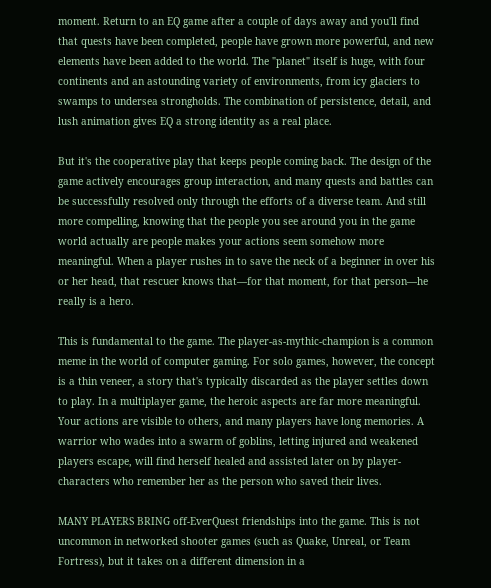moment. Return to an EQ game after a couple of days away and you'll find that quests have been completed, people have grown more powerful, and new elements have been added to the world. The "planet" itself is huge, with four continents and an astounding variety of environments, from icy glaciers to swamps to undersea strongholds. The combination of persistence, detail, and lush animation gives EQ a strong identity as a real place.

But it's the cooperative play that keeps people coming back. The design of the game actively encourages group interaction, and many quests and battles can be successfully resolved only through the efforts of a diverse team. And still more compelling, knowing that the people you see around you in the game world actually are people makes your actions seem somehow more meaningful. When a player rushes in to save the neck of a beginner in over his or her head, that rescuer knows that—for that moment, for that person—he really is a hero.

This is fundamental to the game. The player-as-mythic-champion is a common meme in the world of computer gaming. For solo games, however, the concept is a thin veneer, a story that's typically discarded as the player settles down to play. In a multiplayer game, the heroic aspects are far more meaningful. Your actions are visible to others, and many players have long memories. A warrior who wades into a swarm of goblins, letting injured and weakened players escape, will find herself healed and assisted later on by player-characters who remember her as the person who saved their lives.

MANY PLAYERS BRING off-EverQuest friendships into the game. This is not uncommon in networked shooter games (such as Quake, Unreal, or Team Fortress), but it takes on a different dimension in a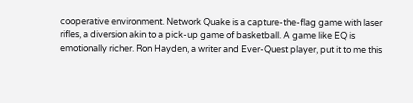cooperative environment. Network Quake is a capture-the-flag game with laser rifles, a diversion akin to a pick-up game of basketball. A game like EQ is emotionally richer. Ron Hayden, a writer and Ever-Quest player, put it to me this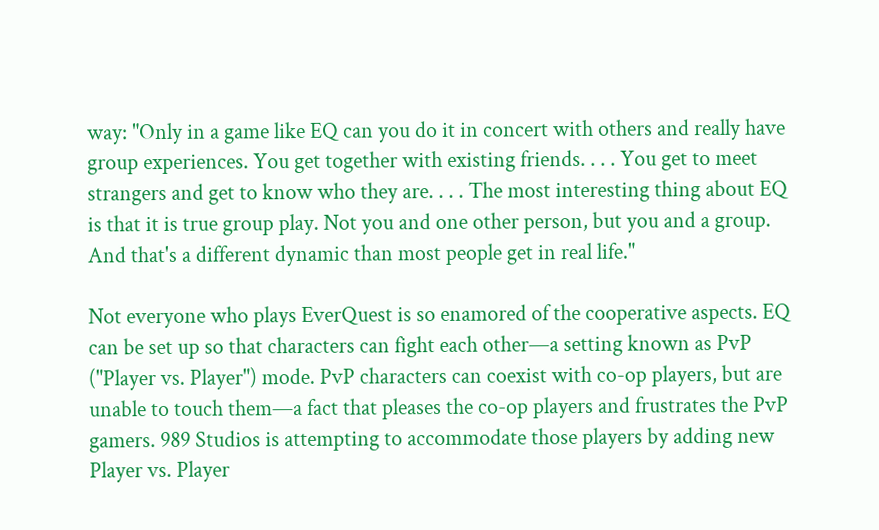way: "Only in a game like EQ can you do it in concert with others and really have group experiences. You get together with existing friends. . . . You get to meet strangers and get to know who they are. . . . The most interesting thing about EQ is that it is true group play. Not you and one other person, but you and a group. And that's a different dynamic than most people get in real life."

Not everyone who plays EverQuest is so enamored of the cooperative aspects. EQ can be set up so that characters can fight each other—a setting known as PvP ("Player vs. Player") mode. PvP characters can coexist with co-op players, but are unable to touch them—a fact that pleases the co-op players and frustrates the PvP gamers. 989 Studios is attempting to accommodate those players by adding new Player vs. Player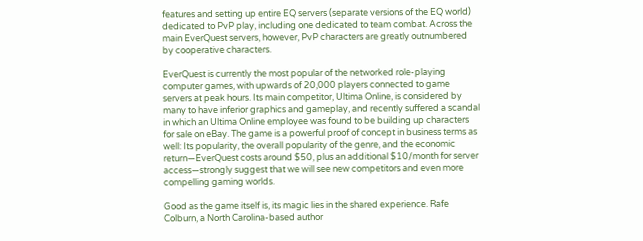features and setting up entire EQ servers (separate versions of the EQ world) dedicated to PvP play, including one dedicated to team combat. Across the main EverQuest servers, however, PvP characters are greatly outnumbered by cooperative characters.

EverQuest is currently the most popular of the networked role-playing computer games, with upwards of 20,000 players connected to game servers at peak hours. Its main competitor, Ultima Online, is considered by many to have inferior graphics and gameplay, and recently suffered a scandal in which an Ultima Online employee was found to be building up characters for sale on eBay. The game is a powerful proof of concept in business terms as well: Its popularity, the overall popularity of the genre, and the economic return—EverQuest costs around $50, plus an additional $10/month for server access—strongly suggest that we will see new competitors and even more compelling gaming worlds.

Good as the game itself is, its magic lies in the shared experience. Rafe Colburn, a North Carolina-based author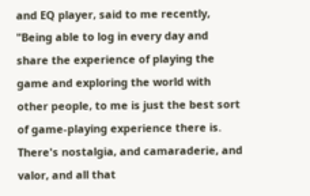and EQ player, said to me recently, "Being able to log in every day and share the experience of playing the game and exploring the world with other people, to me is just the best sort of game-playing experience there is. There's nostalgia, and camaraderie, and valor, and all that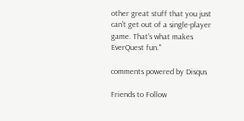other great stuff that you just can't get out of a single-player game. That's what makes EverQuest fun."

comments powered by Disqus

Friends to Follow